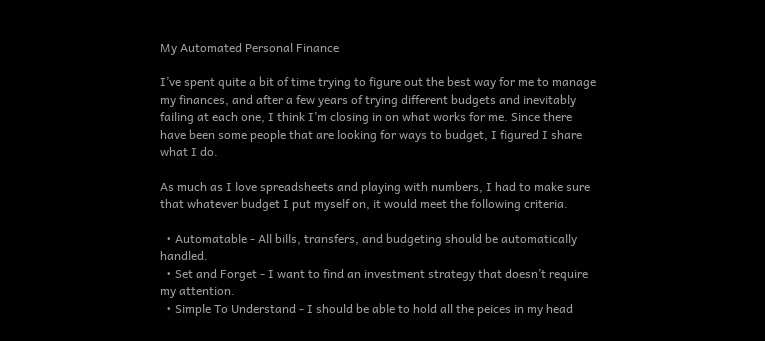My Automated Personal Finance

I’ve spent quite a bit of time trying to figure out the best way for me to manage my finances, and after a few years of trying different budgets and inevitably failing at each one, I think I’m closing in on what works for me. Since there have been some people that are looking for ways to budget, I figured I share what I do.

As much as I love spreadsheets and playing with numbers, I had to make sure that whatever budget I put myself on, it would meet the following criteria.

  • Automatable - All bills, transfers, and budgeting should be automatically handled.
  • Set and Forget - I want to find an investment strategy that doesn’t require my attention.
  • Simple To Understand - I should be able to hold all the peices in my head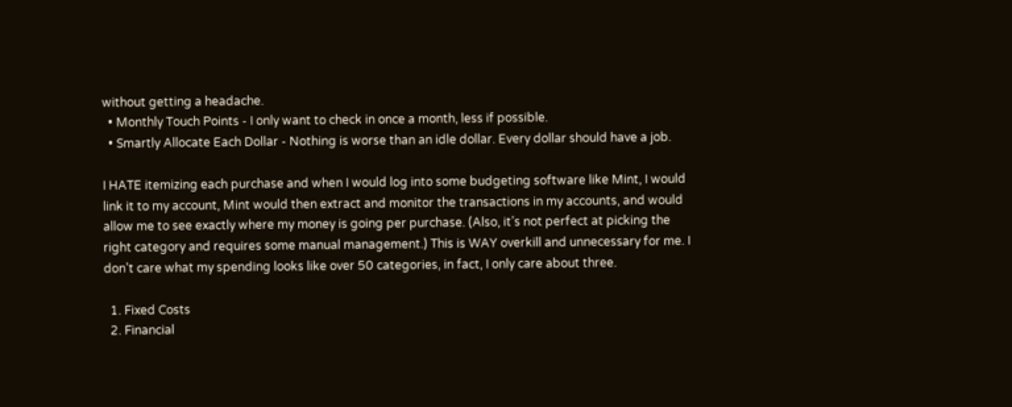without getting a headache.
  • Monthly Touch Points - I only want to check in once a month, less if possible.
  • Smartly Allocate Each Dollar - Nothing is worse than an idle dollar. Every dollar should have a job.

I HATE itemizing each purchase and when I would log into some budgeting software like Mint, I would link it to my account, Mint would then extract and monitor the transactions in my accounts, and would allow me to see exactly where my money is going per purchase. (Also, it’s not perfect at picking the right category and requires some manual management.) This is WAY overkill and unnecessary for me. I don’t care what my spending looks like over 50 categories, in fact, I only care about three.

  1. Fixed Costs
  2. Financial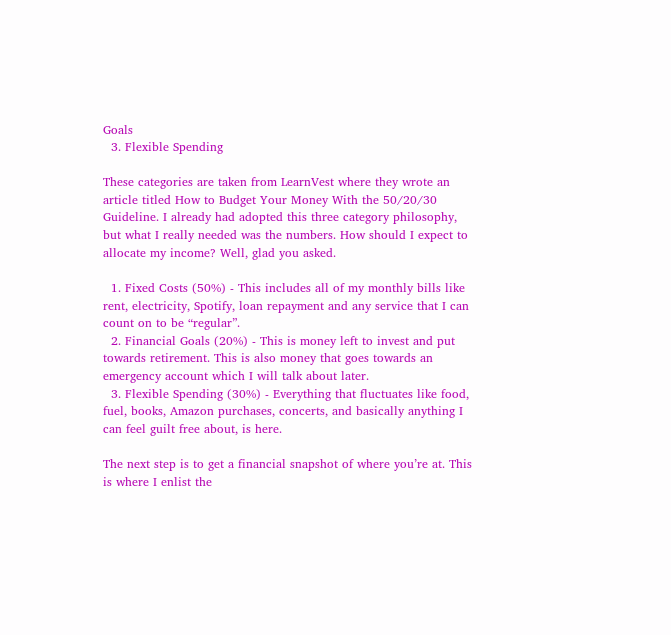Goals
  3. Flexible Spending

These categories are taken from LearnVest where they wrote an article titled How to Budget Your Money With the 50/20/30 Guideline. I already had adopted this three category philosophy, but what I really needed was the numbers. How should I expect to allocate my income? Well, glad you asked.

  1. Fixed Costs (50%) - This includes all of my monthly bills like rent, electricity, Spotify, loan repayment and any service that I can count on to be “regular”.
  2. Financial Goals (20%) - This is money left to invest and put towards retirement. This is also money that goes towards an emergency account which I will talk about later.
  3. Flexible Spending (30%) - Everything that fluctuates like food, fuel, books, Amazon purchases, concerts, and basically anything I can feel guilt free about, is here.

The next step is to get a financial snapshot of where you’re at. This is where I enlist the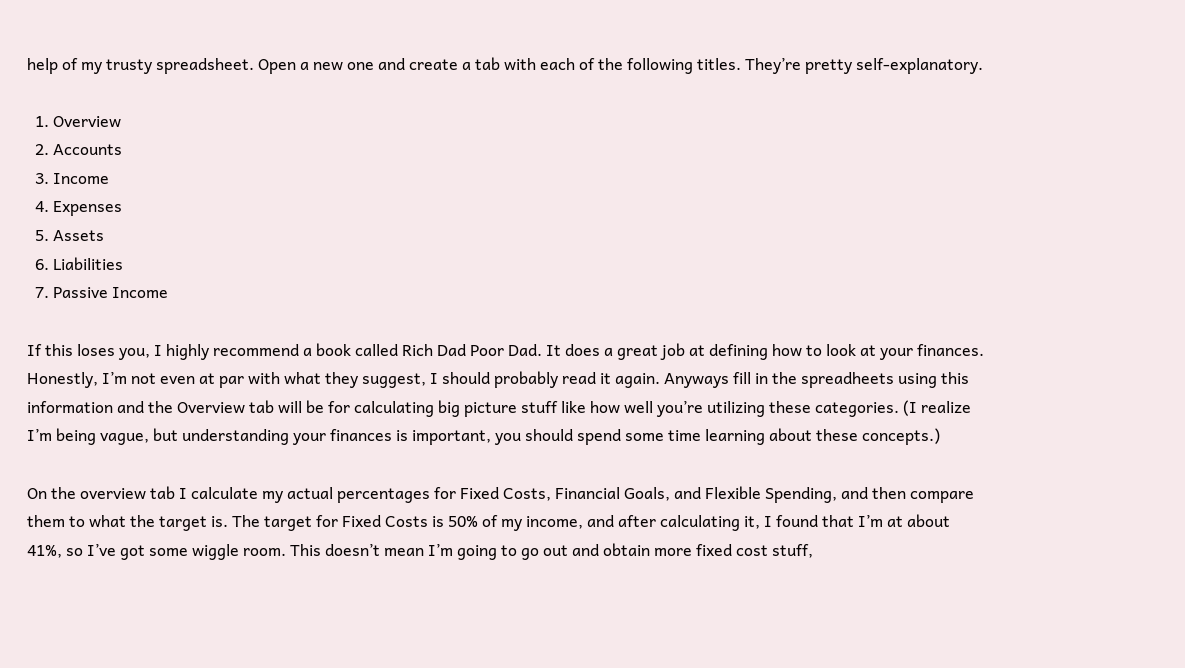help of my trusty spreadsheet. Open a new one and create a tab with each of the following titles. They’re pretty self-explanatory.

  1. Overview
  2. Accounts
  3. Income
  4. Expenses
  5. Assets
  6. Liabilities
  7. Passive Income

If this loses you, I highly recommend a book called Rich Dad Poor Dad. It does a great job at defining how to look at your finances. Honestly, I’m not even at par with what they suggest, I should probably read it again. Anyways fill in the spreadheets using this information and the Overview tab will be for calculating big picture stuff like how well you’re utilizing these categories. (I realize I’m being vague, but understanding your finances is important, you should spend some time learning about these concepts.)

On the overview tab I calculate my actual percentages for Fixed Costs, Financial Goals, and Flexible Spending, and then compare them to what the target is. The target for Fixed Costs is 50% of my income, and after calculating it, I found that I’m at about 41%, so I’ve got some wiggle room. This doesn’t mean I’m going to go out and obtain more fixed cost stuff,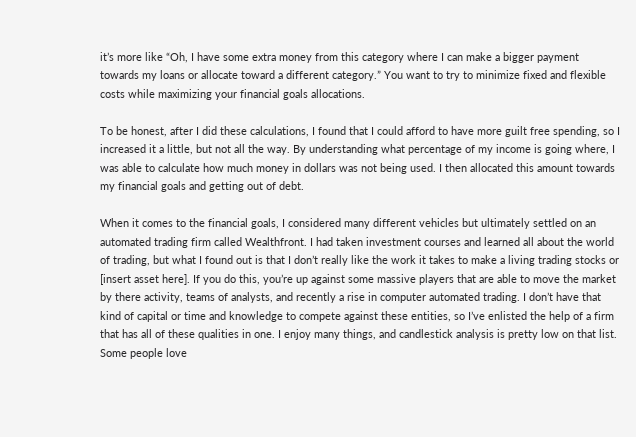it’s more like “Oh, I have some extra money from this category where I can make a bigger payment towards my loans or allocate toward a different category.” You want to try to minimize fixed and flexible costs while maximizing your financial goals allocations.

To be honest, after I did these calculations, I found that I could afford to have more guilt free spending, so I increased it a little, but not all the way. By understanding what percentage of my income is going where, I was able to calculate how much money in dollars was not being used. I then allocated this amount towards my financial goals and getting out of debt.

When it comes to the financial goals, I considered many different vehicles but ultimately settled on an automated trading firm called Wealthfront. I had taken investment courses and learned all about the world of trading, but what I found out is that I don’t really like the work it takes to make a living trading stocks or [insert asset here]. If you do this, you’re up against some massive players that are able to move the market by there activity, teams of analysts, and recently a rise in computer automated trading. I don’t have that kind of capital or time and knowledge to compete against these entities, so I’ve enlisted the help of a firm that has all of these qualities in one. I enjoy many things, and candlestick analysis is pretty low on that list. Some people love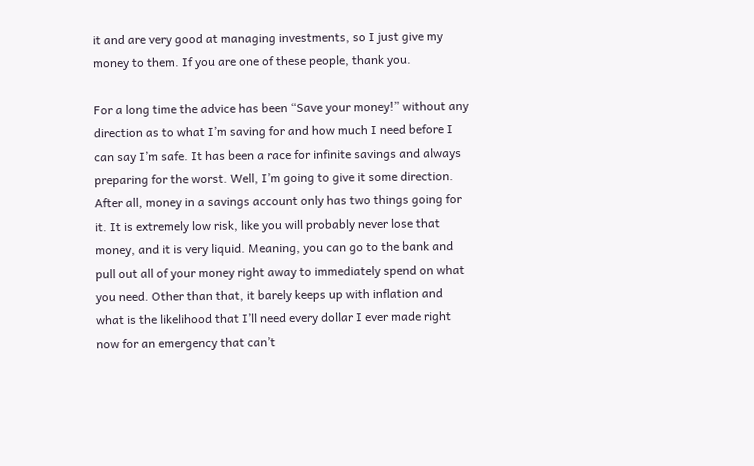it and are very good at managing investments, so I just give my money to them. If you are one of these people, thank you.

For a long time the advice has been “Save your money!” without any direction as to what I’m saving for and how much I need before I can say I’m safe. It has been a race for infinite savings and always preparing for the worst. Well, I’m going to give it some direction. After all, money in a savings account only has two things going for it. It is extremely low risk, like you will probably never lose that money, and it is very liquid. Meaning, you can go to the bank and pull out all of your money right away to immediately spend on what you need. Other than that, it barely keeps up with inflation and what is the likelihood that I’ll need every dollar I ever made right now for an emergency that can’t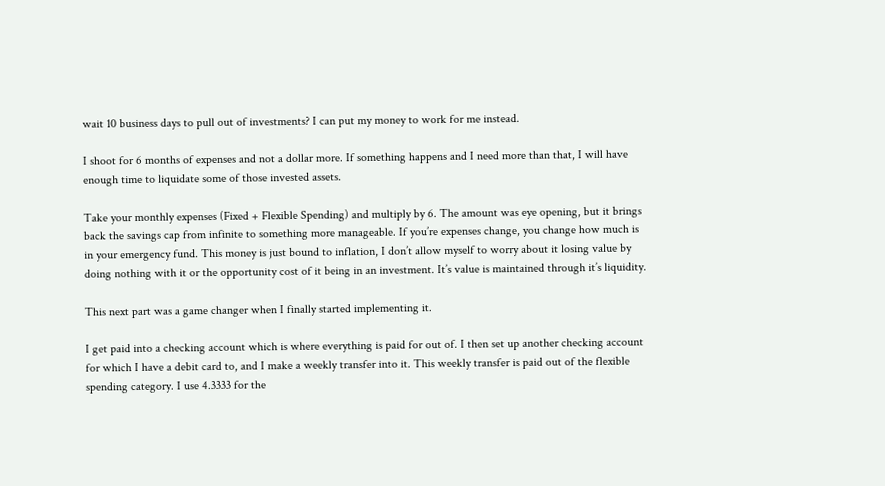wait 10 business days to pull out of investments? I can put my money to work for me instead.

I shoot for 6 months of expenses and not a dollar more. If something happens and I need more than that, I will have enough time to liquidate some of those invested assets.

Take your monthly expenses (Fixed + Flexible Spending) and multiply by 6. The amount was eye opening, but it brings back the savings cap from infinite to something more manageable. If you’re expenses change, you change how much is in your emergency fund. This money is just bound to inflation, I don’t allow myself to worry about it losing value by doing nothing with it or the opportunity cost of it being in an investment. It’s value is maintained through it’s liquidity.

This next part was a game changer when I finally started implementing it.

I get paid into a checking account which is where everything is paid for out of. I then set up another checking account for which I have a debit card to, and I make a weekly transfer into it. This weekly transfer is paid out of the flexible spending category. I use 4.3333 for the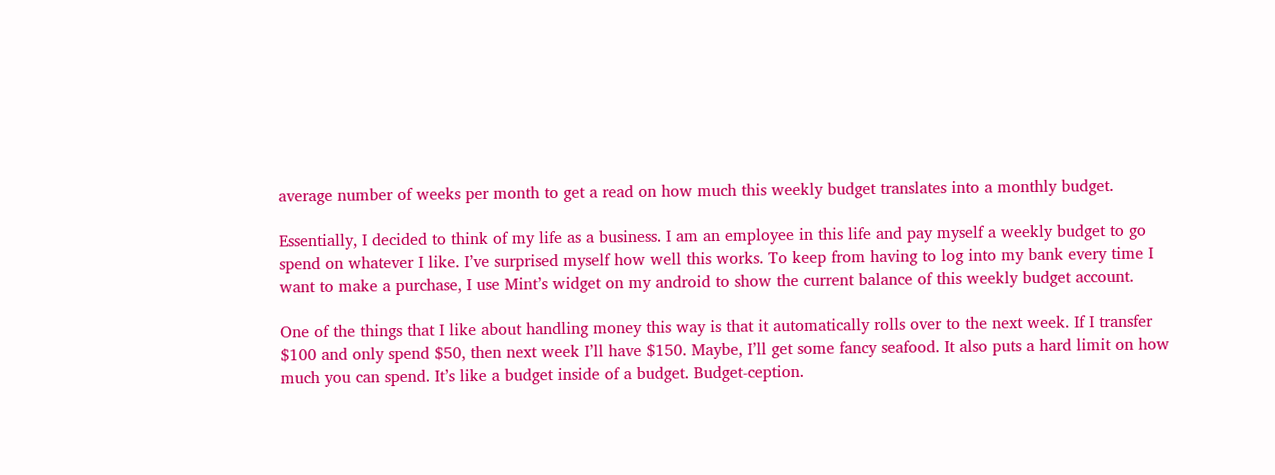average number of weeks per month to get a read on how much this weekly budget translates into a monthly budget.

Essentially, I decided to think of my life as a business. I am an employee in this life and pay myself a weekly budget to go spend on whatever I like. I’ve surprised myself how well this works. To keep from having to log into my bank every time I want to make a purchase, I use Mint’s widget on my android to show the current balance of this weekly budget account.

One of the things that I like about handling money this way is that it automatically rolls over to the next week. If I transfer $100 and only spend $50, then next week I’ll have $150. Maybe, I’ll get some fancy seafood. It also puts a hard limit on how much you can spend. It’s like a budget inside of a budget. Budget-ception.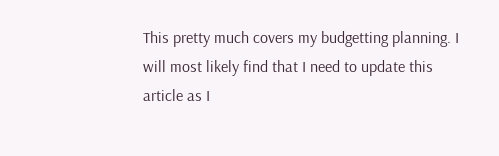This pretty much covers my budgetting planning. I will most likely find that I need to update this article as I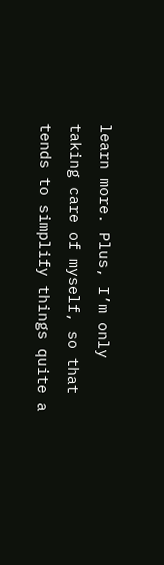learn more. Plus, I’m only taking care of myself, so that tends to simplify things quite a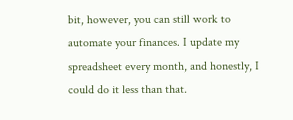bit, however, you can still work to automate your finances. I update my spreadsheet every month, and honestly, I could do it less than that.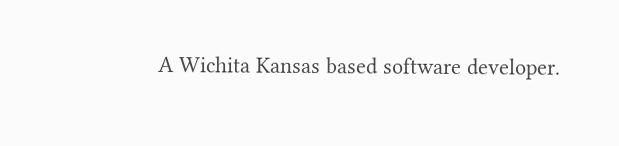A Wichita Kansas based software developer.